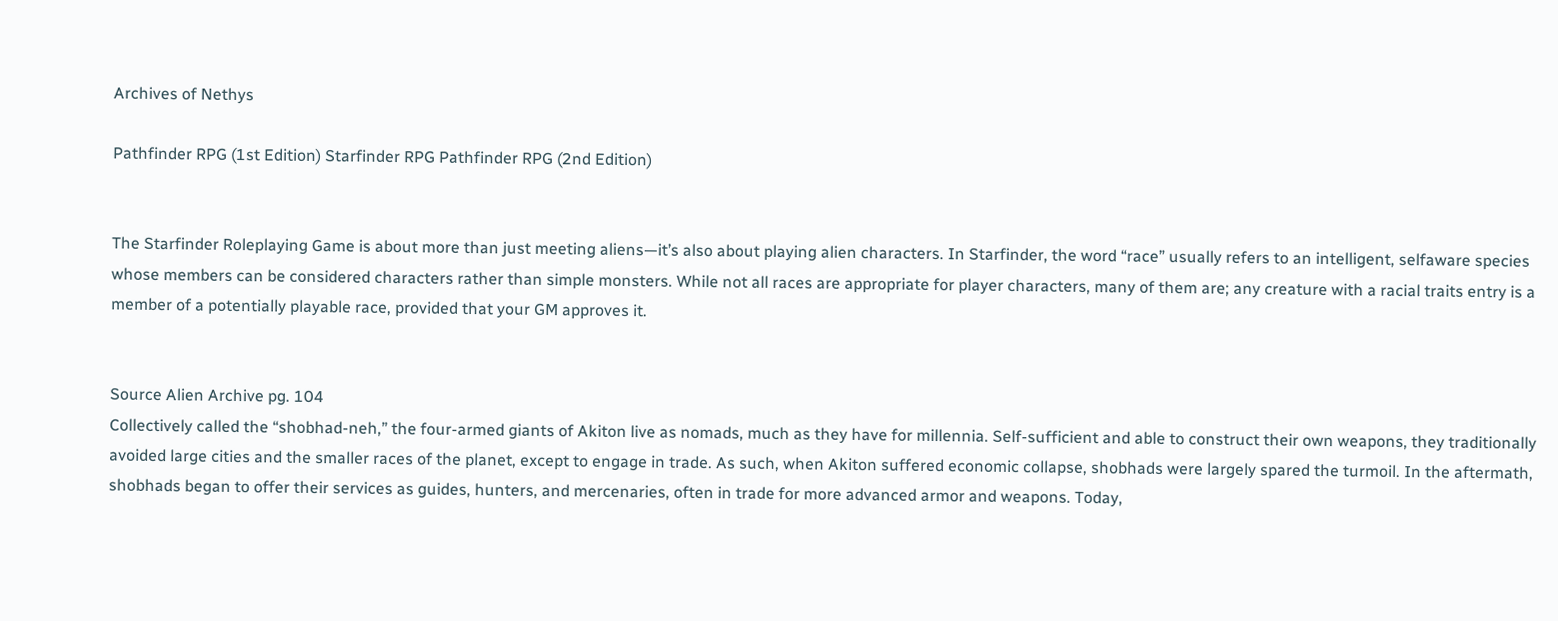Archives of Nethys

Pathfinder RPG (1st Edition) Starfinder RPG Pathfinder RPG (2nd Edition)


The Starfinder Roleplaying Game is about more than just meeting aliens—it’s also about playing alien characters. In Starfinder, the word “race” usually refers to an intelligent, selfaware species whose members can be considered characters rather than simple monsters. While not all races are appropriate for player characters, many of them are; any creature with a racial traits entry is a member of a potentially playable race, provided that your GM approves it.


Source Alien Archive pg. 104
Collectively called the “shobhad-neh,” the four-armed giants of Akiton live as nomads, much as they have for millennia. Self-sufficient and able to construct their own weapons, they traditionally avoided large cities and the smaller races of the planet, except to engage in trade. As such, when Akiton suffered economic collapse, shobhads were largely spared the turmoil. In the aftermath, shobhads began to offer their services as guides, hunters, and mercenaries, often in trade for more advanced armor and weapons. Today,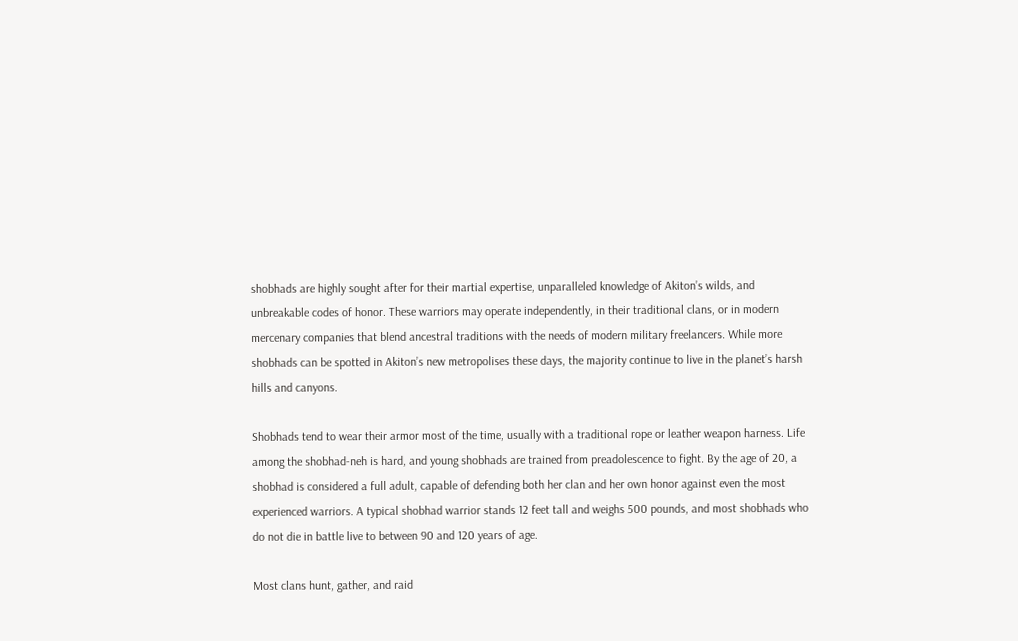shobhads are highly sought after for their martial expertise, unparalleled knowledge of Akiton’s wilds, and unbreakable codes of honor. These warriors may operate independently, in their traditional clans, or in modern mercenary companies that blend ancestral traditions with the needs of modern military freelancers. While more shobhads can be spotted in Akiton’s new metropolises these days, the majority continue to live in the planet’s harsh hills and canyons.

Shobhads tend to wear their armor most of the time, usually with a traditional rope or leather weapon harness. Life among the shobhad-neh is hard, and young shobhads are trained from preadolescence to fight. By the age of 20, a shobhad is considered a full adult, capable of defending both her clan and her own honor against even the most experienced warriors. A typical shobhad warrior stands 12 feet tall and weighs 500 pounds, and most shobhads who do not die in battle live to between 90 and 120 years of age.

Most clans hunt, gather, and raid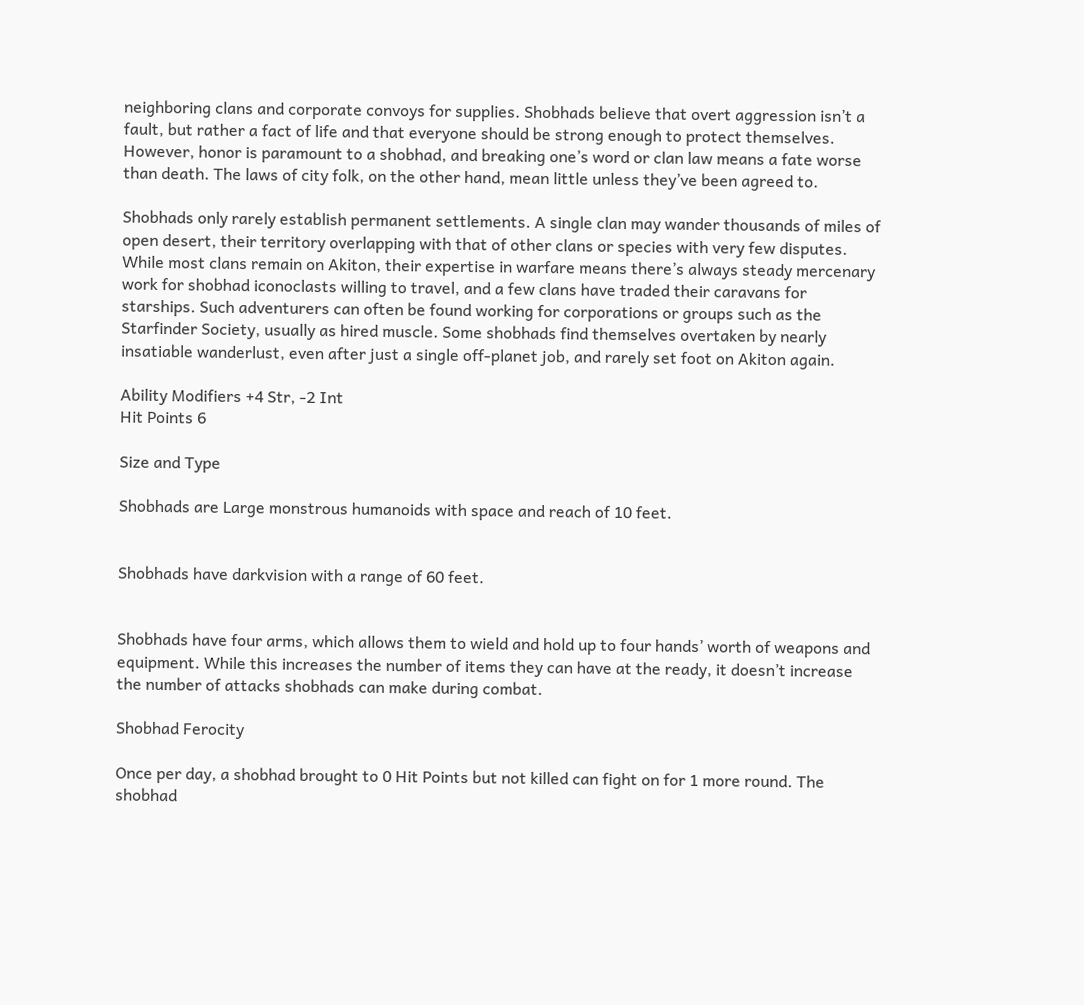neighboring clans and corporate convoys for supplies. Shobhads believe that overt aggression isn’t a fault, but rather a fact of life and that everyone should be strong enough to protect themselves. However, honor is paramount to a shobhad, and breaking one’s word or clan law means a fate worse than death. The laws of city folk, on the other hand, mean little unless they’ve been agreed to.

Shobhads only rarely establish permanent settlements. A single clan may wander thousands of miles of open desert, their territory overlapping with that of other clans or species with very few disputes. While most clans remain on Akiton, their expertise in warfare means there’s always steady mercenary work for shobhad iconoclasts willing to travel, and a few clans have traded their caravans for starships. Such adventurers can often be found working for corporations or groups such as the Starfinder Society, usually as hired muscle. Some shobhads find themselves overtaken by nearly insatiable wanderlust, even after just a single off-planet job, and rarely set foot on Akiton again.

Ability Modifiers +4 Str, -2 Int
Hit Points 6

Size and Type

Shobhads are Large monstrous humanoids with space and reach of 10 feet.


Shobhads have darkvision with a range of 60 feet.


Shobhads have four arms, which allows them to wield and hold up to four hands’ worth of weapons and equipment. While this increases the number of items they can have at the ready, it doesn’t increase the number of attacks shobhads can make during combat.

Shobhad Ferocity

Once per day, a shobhad brought to 0 Hit Points but not killed can fight on for 1 more round. The shobhad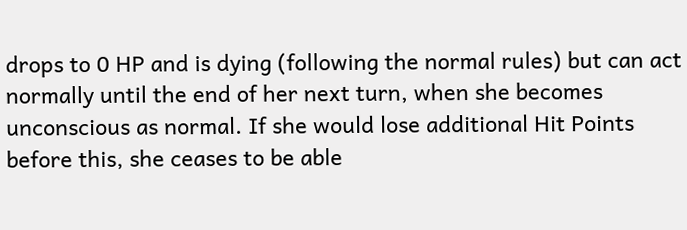drops to 0 HP and is dying (following the normal rules) but can act normally until the end of her next turn, when she becomes unconscious as normal. If she would lose additional Hit Points before this, she ceases to be able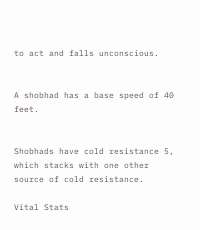to act and falls unconscious.


A shobhad has a base speed of 40 feet.


Shobhads have cold resistance 5, which stacks with one other source of cold resistance.

Vital Stats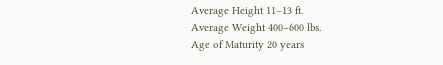Average Height 11–13 ft.
Average Weight 400–600 lbs.
Age of Maturity 20 years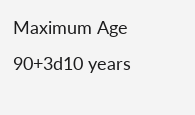Maximum Age 90+3d10 years